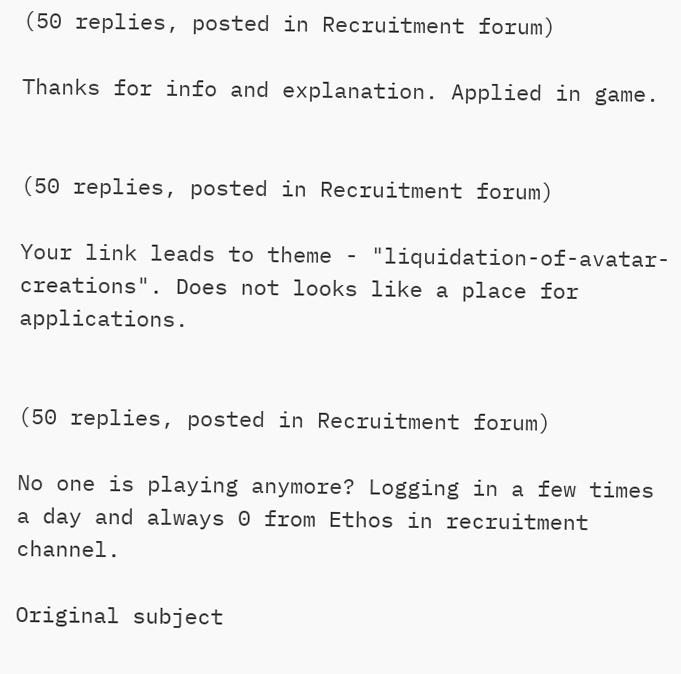(50 replies, posted in Recruitment forum)

Thanks for info and explanation. Applied in game.


(50 replies, posted in Recruitment forum)

Your link leads to theme - "liquidation-of-avatar-creations". Does not looks like a place for applications.


(50 replies, posted in Recruitment forum)

No one is playing anymore? Logging in a few times a day and always 0 from Ethos in recruitment channel.

Original subject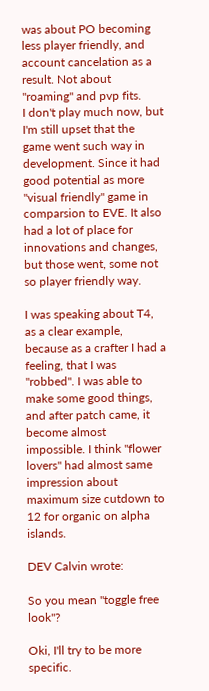was about PO becoming less player friendly, and account cancelation as a result. Not about "roaming" and pvp fits.
I don't play much now, but I'm still upset that the game went such way in development. Since it had good potential as more "visual friendly" game in comparsion to EVE. It also had a lot of place for innovations and changes, but those went, some not so player friendly way.

I was speaking about T4, as a clear example, because as a crafter I had a feeling, that I was "robbed". I was able to make some good things, and after patch came, it become almost impossible. I think "flower lovers" had almost same impression about maximum size cutdown to 12 for organic on alpha islands.

DEV Calvin wrote:

So you mean "toggle free look"?

Oki, I'll try to be more specific.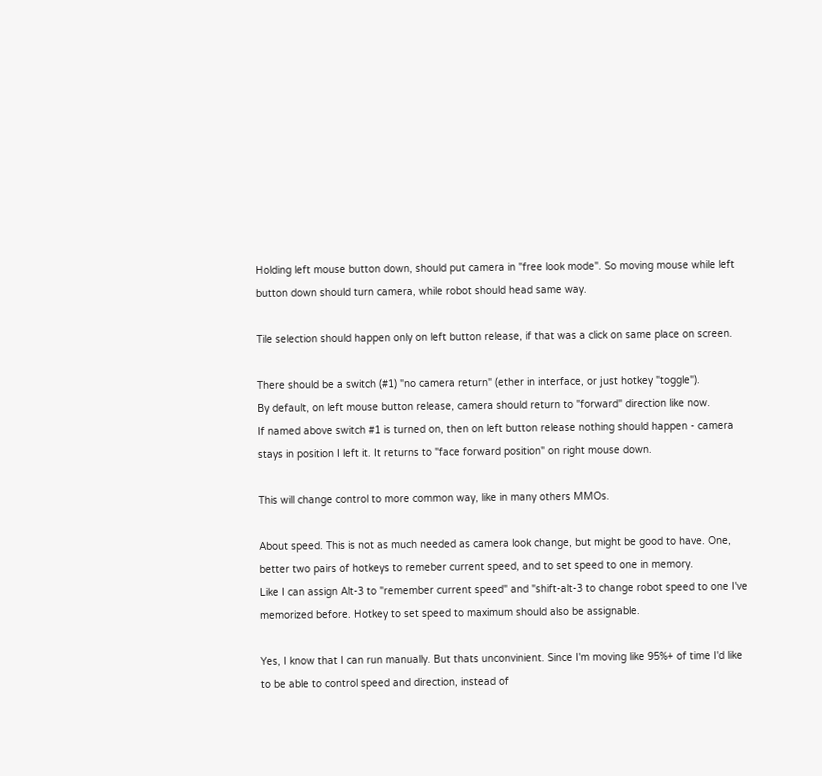Holding left mouse button down, should put camera in "free look mode". So moving mouse while left button down should turn camera, while robot should head same way.

Tile selection should happen only on left button release, if that was a click on same place on screen.

There should be a switch (#1) "no camera return" (ether in interface, or just hotkey "toggle").
By default, on left mouse button release, camera should return to "forward" direction like now.
If named above switch #1 is turned on, then on left button release nothing should happen - camera stays in position I left it. It returns to "face forward position" on right mouse down.

This will change control to more common way, like in many others MMOs.

About speed. This is not as much needed as camera look change, but might be good to have. One, better two pairs of hotkeys to remeber current speed, and to set speed to one in memory.
Like I can assign Alt-3 to "remember current speed" and "shift-alt-3 to change robot speed to one I've memorized before. Hotkey to set speed to maximum should also be assignable.

Yes, I know that I can run manually. But thats unconvinient. Since I'm moving like 95%+ of time I'd like to be able to control speed and direction, instead of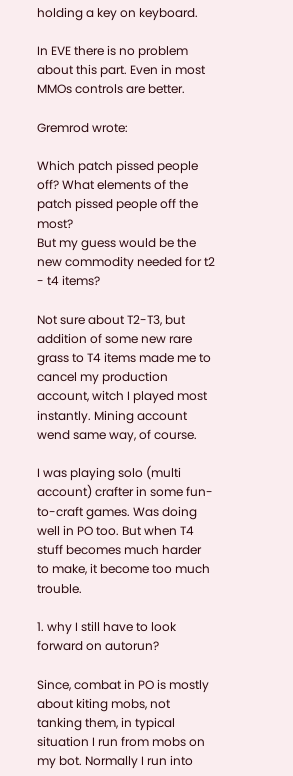holding a key on keyboard.

In EVE there is no problem about this part. Even in most MMOs controls are better.

Gremrod wrote:

Which patch pissed people off? What elements of the patch pissed people off the most?
But my guess would be the new commodity needed for t2 - t4 items?

Not sure about T2-T3, but addition of some new rare grass to T4 items made me to cancel my production account, witch I played most instantly. Mining account wend same way, of course.

I was playing solo (multi account) crafter in some fun-to-craft games. Was doing well in PO too. But when T4 stuff becomes much harder to make, it become too much trouble.

1. why I still have to look forward on autorun?

Since, combat in PO is mostly about kiting mobs, not tanking them, in typical situation I run from mobs on my bot. Normally I run into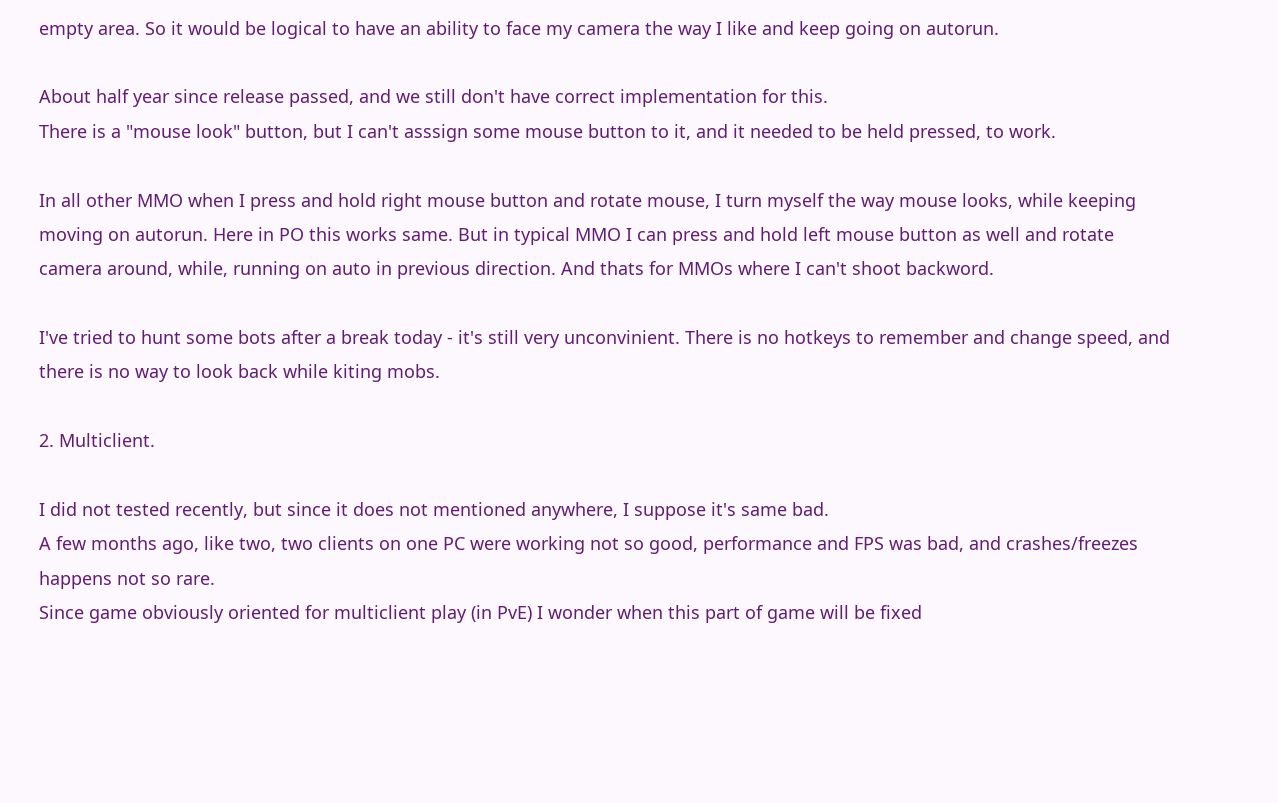empty area. So it would be logical to have an ability to face my camera the way I like and keep going on autorun.

About half year since release passed, and we still don't have correct implementation for this.
There is a "mouse look" button, but I can't asssign some mouse button to it, and it needed to be held pressed, to work.

In all other MMO when I press and hold right mouse button and rotate mouse, I turn myself the way mouse looks, while keeping moving on autorun. Here in PO this works same. But in typical MMO I can press and hold left mouse button as well and rotate camera around, while, running on auto in previous direction. And thats for MMOs where I can't shoot backword.

I've tried to hunt some bots after a break today - it's still very unconvinient. There is no hotkeys to remember and change speed, and there is no way to look back while kiting mobs.

2. Multiclient.

I did not tested recently, but since it does not mentioned anywhere, I suppose it's same bad.
A few months ago, like two, two clients on one PC were working not so good, performance and FPS was bad, and crashes/freezes happens not so rare.
Since game obviously oriented for multiclient play (in PvE) I wonder when this part of game will be fixed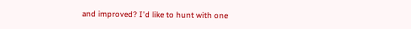and improved? I'd like to hunt with one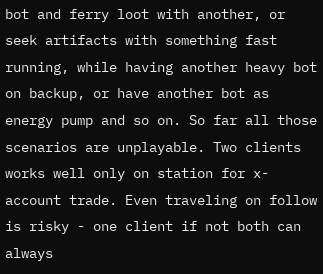bot and ferry loot with another, or seek artifacts with something fast running, while having another heavy bot on backup, or have another bot as energy pump and so on. So far all those scenarios are unplayable. Two clients works well only on station for x-account trade. Even traveling on follow is risky - one client if not both can always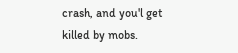crash, and you'l get killed by mobs.